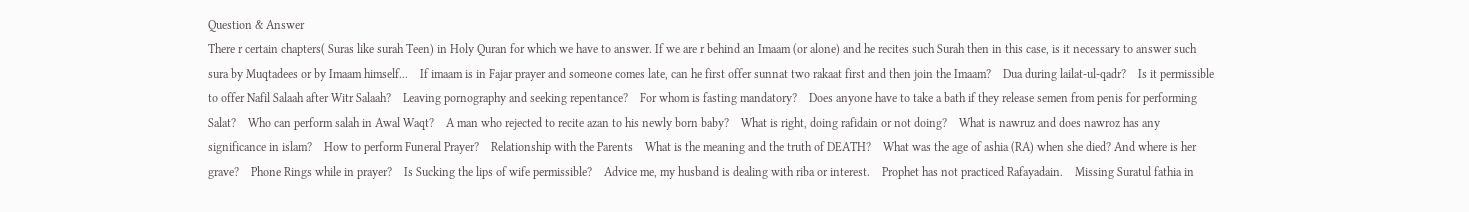Question & Answer
There r certain chapters( Suras like surah Teen) in Holy Quran for which we have to answer. If we are r behind an Imaam (or alone) and he recites such Surah then in this case, is it necessary to answer such sura by Muqtadees or by Imaam himself...    If imaam is in Fajar prayer and someone comes late, can he first offer sunnat two rakaat first and then join the Imaam?    Dua during lailat-ul-qadr?    Is it permissible to offer Nafil Salaah after Witr Salaah?    Leaving pornography and seeking repentance?    For whom is fasting mandatory?    Does anyone have to take a bath if they release semen from penis for performing Salat?    Who can perform salah in Awal Waqt?    A man who rejected to recite azan to his newly born baby?    What is right, doing rafidain or not doing?    What is nawruz and does nawroz has any significance in islam?    How to perform Funeral Prayer?    Relationship with the Parents    What is the meaning and the truth of DEATH?    What was the age of ashia (RA) when she died? And where is her grave?    Phone Rings while in prayer?    Is Sucking the lips of wife permissible?    Advice me, my husband is dealing with riba or interest.    Prophet has not practiced Rafayadain.    Missing Suratul fathia in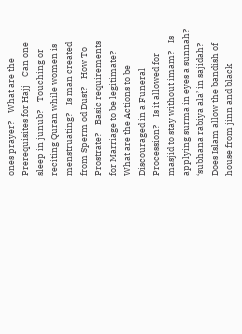ones prayer?    What are the Prerequisites for Hajj    Can one sleep in junub?    Touching or reciting Quran while women is menstruating?    Is man created from Sperm od Dust?    How To Prostrate?    Basic requirements for Marriage to be legitimate?    What are the Actions to be Discouraged in a Funeral Procession?    Is it allowed for masjid to stay without imam?    Is applying surma in eyes a sunnah?    ‘subhana rabiya ala’ in sajidah?    Does Islam allow the bandish of house from jinn and black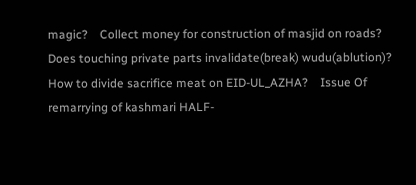magic?    Collect money for construction of masjid on roads?    Does touching private parts invalidate(break) wudu(ablution)?    How to divide sacrifice meat on EID-UL_AZHA?    Issue Of remarrying of kashmari HALF-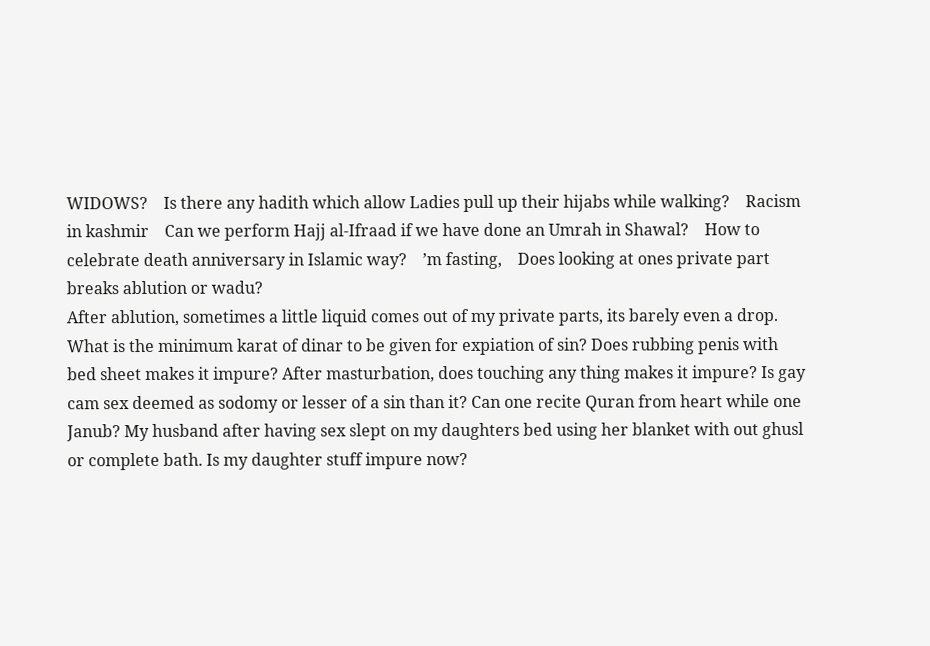WIDOWS?    Is there any hadith which allow Ladies pull up their hijabs while walking?    Racism in kashmir    Can we perform Hajj al-Ifraad if we have done an Umrah in Shawal?    How to celebrate death anniversary in Islamic way?    ’m fasting,    Does looking at ones private part breaks ablution or wadu?
After ablution, sometimes a little liquid comes out of my private parts, its barely even a drop. What is the minimum karat of dinar to be given for expiation of sin? Does rubbing penis with bed sheet makes it impure? After masturbation, does touching any thing makes it impure? Is gay cam sex deemed as sodomy or lesser of a sin than it? Can one recite Quran from heart while one Janub? My husband after having sex slept on my daughters bed using her blanket with out ghusl or complete bath. Is my daughter stuff impure now?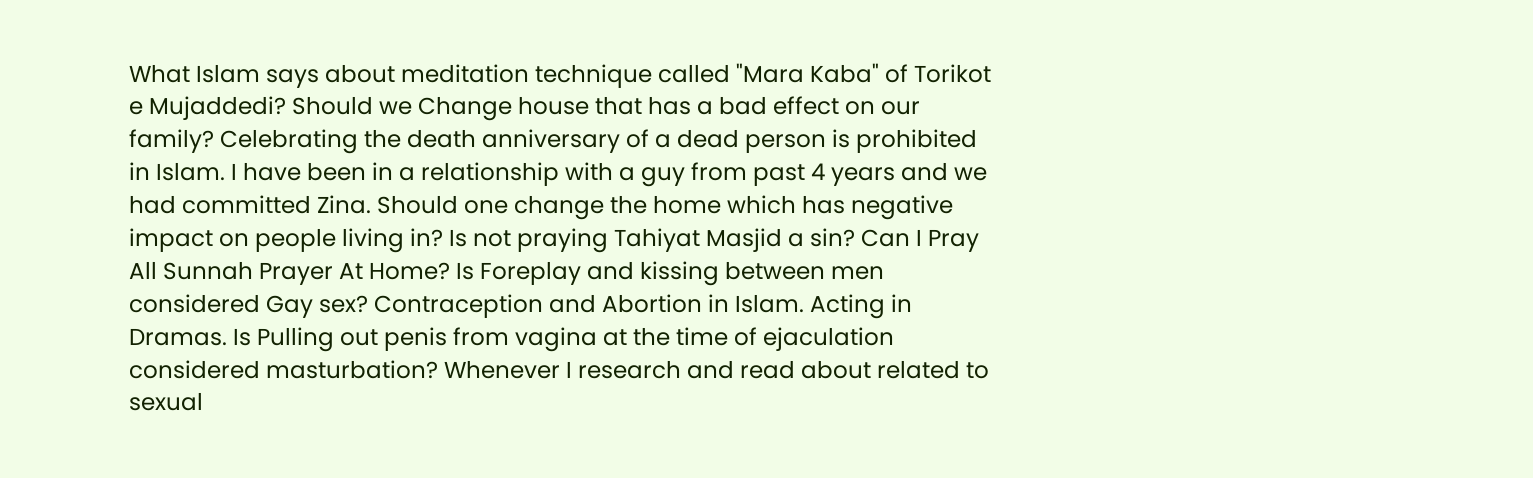What Islam says about meditation technique called "Mara Kaba" of Torikot e Mujaddedi? Should we Change house that has a bad effect on our family? Celebrating the death anniversary of a dead person is prohibited in Islam. I have been in a relationship with a guy from past 4 years and we had committed Zina. Should one change the home which has negative impact on people living in? Is not praying Tahiyat Masjid a sin? Can I Pray All Sunnah Prayer At Home? Is Foreplay and kissing between men considered Gay sex? Contraception and Abortion in Islam. Acting in Dramas. Is Pulling out penis from vagina at the time of ejaculation considered masturbation? Whenever I research and read about related to sexual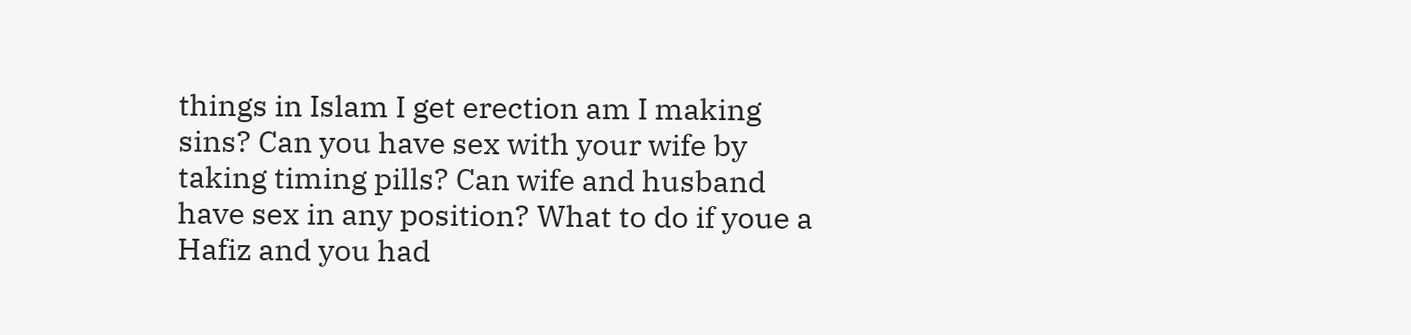things in Islam I get erection am I making sins? Can you have sex with your wife by taking timing pills? Can wife and husband have sex in any position? What to do if youe a Hafiz and you had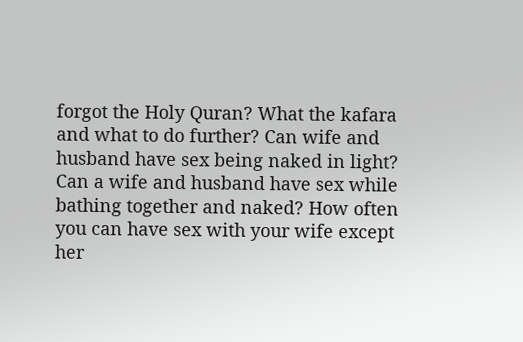forgot the Holy Quran? What the kafara and what to do further? Can wife and husband have sex being naked in light? Can a wife and husband have sex while bathing together and naked? How often you can have sex with your wife except her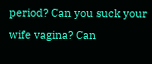period? Can you suck your wife vagina? Can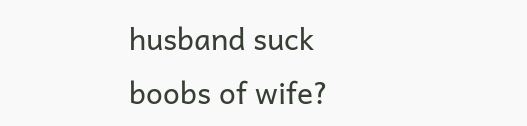husband suck boobs of wife?